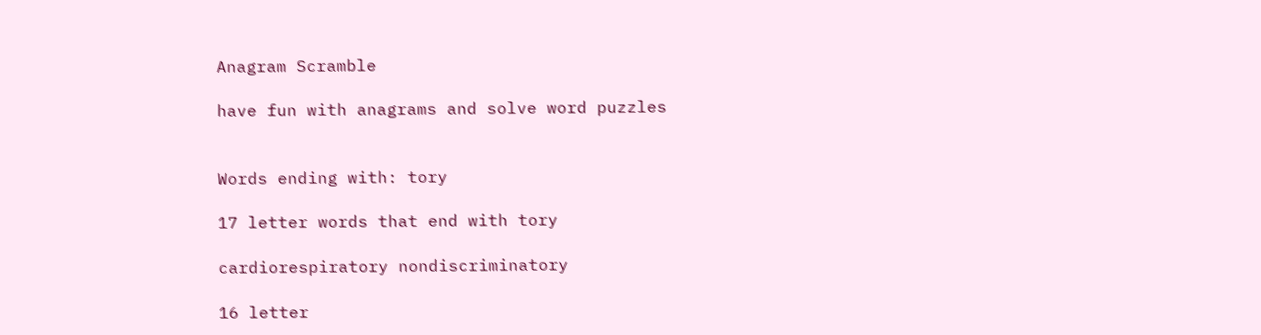Anagram Scramble

have fun with anagrams and solve word puzzles


Words ending with: tory

17 letter words that end with tory

cardiorespiratory nondiscriminatory

16 letter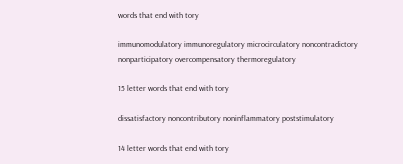words that end with tory

immunomodulatory immunoregulatory microcirculatory noncontradictory nonparticipatory overcompensatory thermoregulatory

15 letter words that end with tory

dissatisfactory noncontributory noninflammatory poststimulatory

14 letter words that end with tory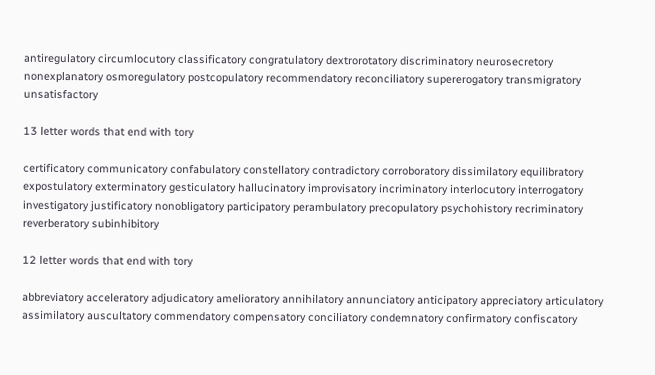antiregulatory circumlocutory classificatory congratulatory dextrorotatory discriminatory neurosecretory nonexplanatory osmoregulatory postcopulatory recommendatory reconciliatory supererogatory transmigratory unsatisfactory

13 letter words that end with tory

certificatory communicatory confabulatory constellatory contradictory corroboratory dissimilatory equilibratory expostulatory exterminatory gesticulatory hallucinatory improvisatory incriminatory interlocutory interrogatory investigatory justificatory nonobligatory participatory perambulatory precopulatory psychohistory recriminatory reverberatory subinhibitory

12 letter words that end with tory

abbreviatory acceleratory adjudicatory amelioratory annihilatory annunciatory anticipatory appreciatory articulatory assimilatory auscultatory commendatory compensatory conciliatory condemnatory confirmatory confiscatory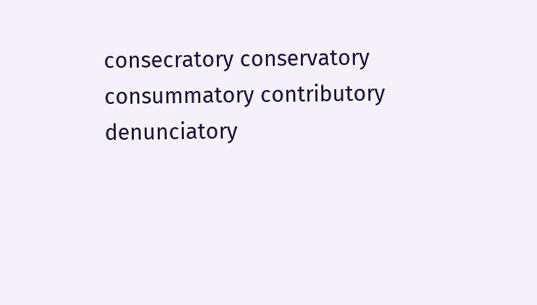consecratory conservatory consummatory contributory denunciatory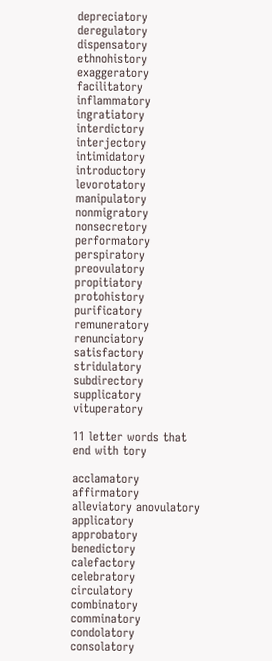depreciatory deregulatory dispensatory ethnohistory exaggeratory facilitatory inflammatory ingratiatory interdictory interjectory intimidatory introductory levorotatory manipulatory nonmigratory nonsecretory performatory perspiratory preovulatory propitiatory protohistory purificatory remuneratory renunciatory satisfactory stridulatory subdirectory supplicatory vituperatory

11 letter words that end with tory

acclamatory affirmatory alleviatory anovulatory applicatory approbatory benedictory calefactory celebratory circulatory combinatory comminatory condolatory consolatory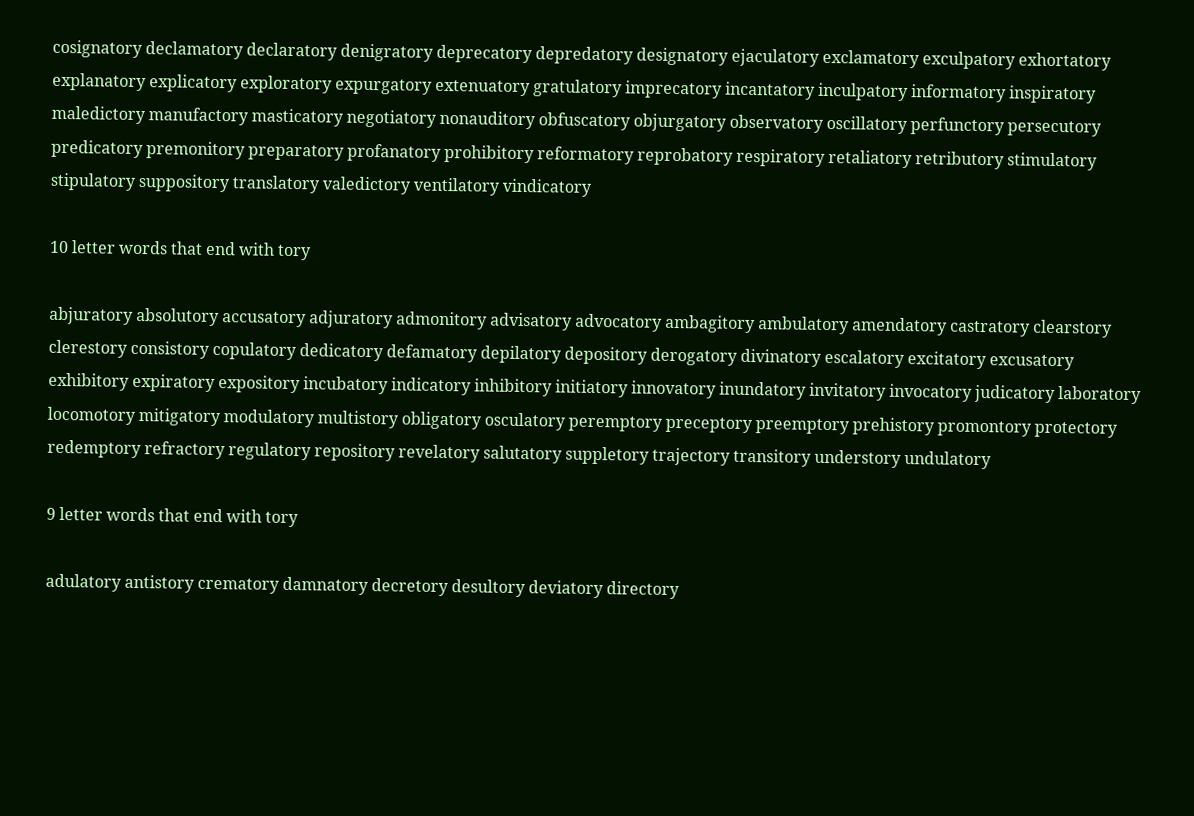cosignatory declamatory declaratory denigratory deprecatory depredatory designatory ejaculatory exclamatory exculpatory exhortatory explanatory explicatory exploratory expurgatory extenuatory gratulatory imprecatory incantatory inculpatory informatory inspiratory maledictory manufactory masticatory negotiatory nonauditory obfuscatory objurgatory observatory oscillatory perfunctory persecutory predicatory premonitory preparatory profanatory prohibitory reformatory reprobatory respiratory retaliatory retributory stimulatory stipulatory suppository translatory valedictory ventilatory vindicatory

10 letter words that end with tory

abjuratory absolutory accusatory adjuratory admonitory advisatory advocatory ambagitory ambulatory amendatory castratory clearstory clerestory consistory copulatory dedicatory defamatory depilatory depository derogatory divinatory escalatory excitatory excusatory exhibitory expiratory expository incubatory indicatory inhibitory initiatory innovatory inundatory invitatory invocatory judicatory laboratory locomotory mitigatory modulatory multistory obligatory osculatory peremptory preceptory preemptory prehistory promontory protectory redemptory refractory regulatory repository revelatory salutatory suppletory trajectory transitory understory undulatory

9 letter words that end with tory

adulatory antistory crematory damnatory decretory desultory deviatory directory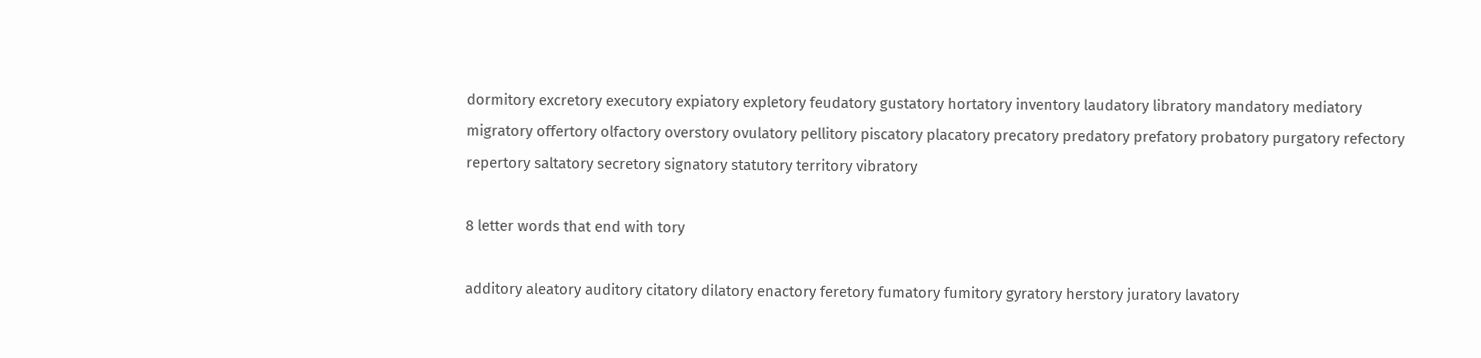dormitory excretory executory expiatory expletory feudatory gustatory hortatory inventory laudatory libratory mandatory mediatory migratory offertory olfactory overstory ovulatory pellitory piscatory placatory precatory predatory prefatory probatory purgatory refectory repertory saltatory secretory signatory statutory territory vibratory

8 letter words that end with tory

additory aleatory auditory citatory dilatory enactory feretory fumatory fumitory gyratory herstory juratory lavatory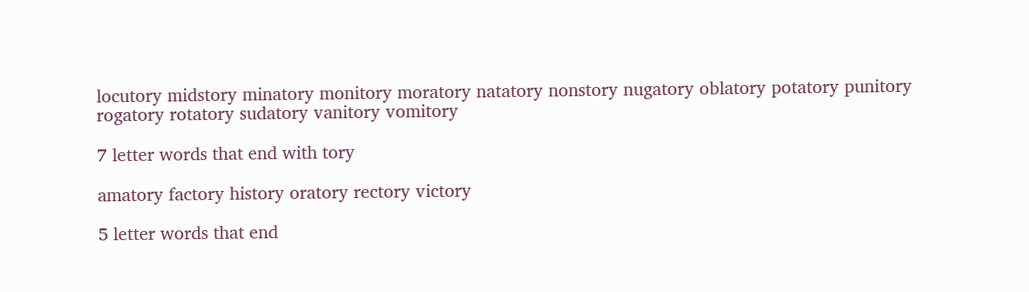locutory midstory minatory monitory moratory natatory nonstory nugatory oblatory potatory punitory rogatory rotatory sudatory vanitory vomitory

7 letter words that end with tory

amatory factory history oratory rectory victory

5 letter words that end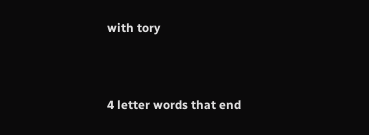with tory


4 letter words that end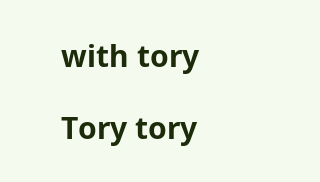with tory

Tory tory